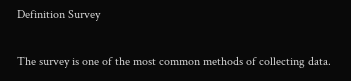Definition Survey

The survey is one of the most common methods of collecting data.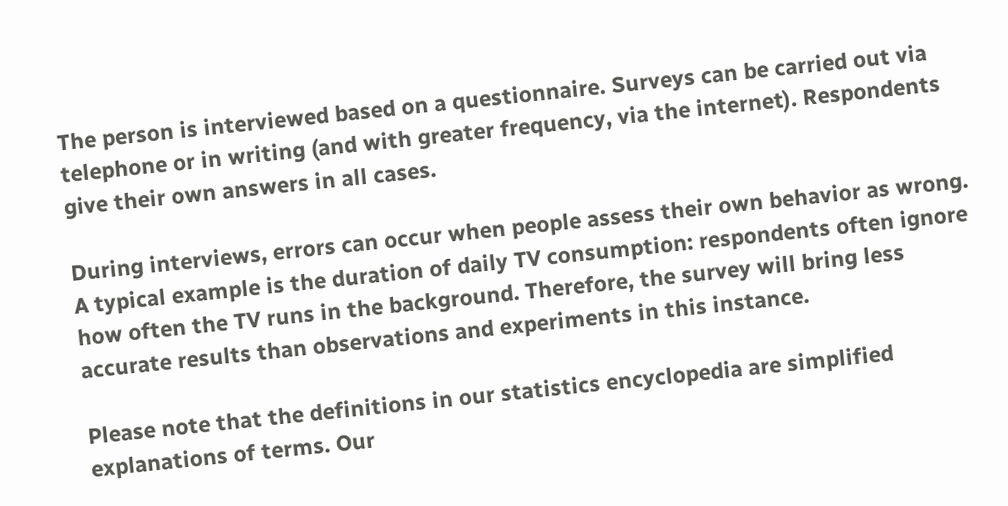The person is interviewed based on a questionnaire. Surveys can be carried out via telephone or in writing (and with greater frequency, via the internet). Respondents give their own answers in all cases.

During interviews, errors can occur when people assess their own behavior as wrong. A typical example is the duration of daily TV consumption: respondents often ignore how often the TV runs in the background. Therefore, the survey will bring less accurate results than observations and experiments in this instance.

Please note that the definitions in our statistics encyclopedia are simplified explanations of terms. Our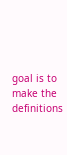goal is to make the definitions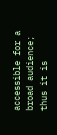accessible for a broad audience; thus it is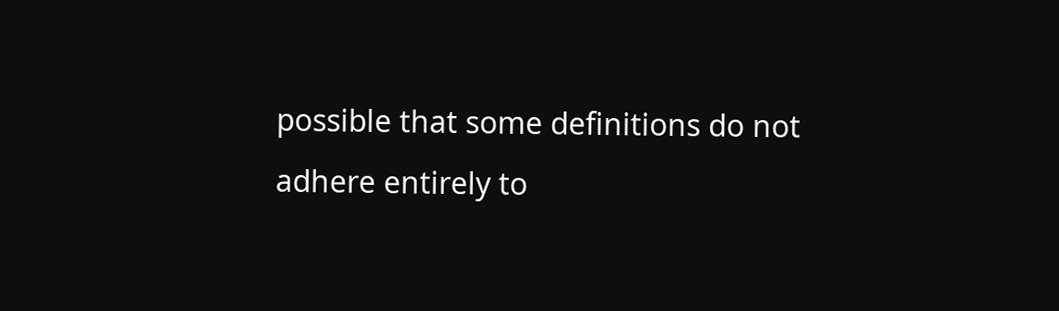possible that some definitions do not adhere entirely to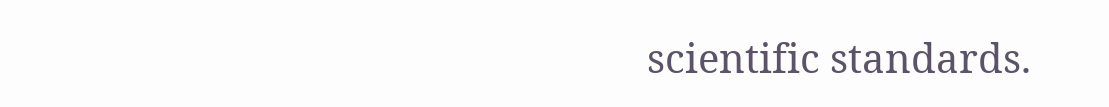scientific standards.